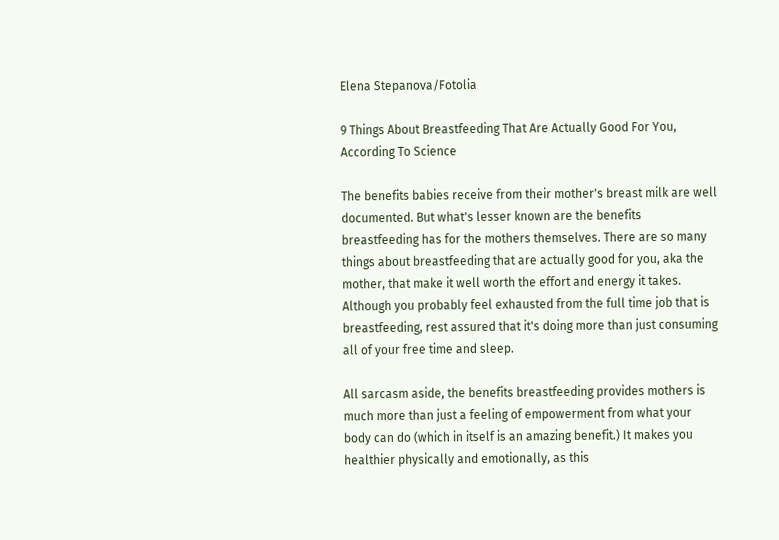Elena Stepanova/Fotolia

9 Things About Breastfeeding That Are Actually Good For You, According To Science

The benefits babies receive from their mother's breast milk are well documented. But what's lesser known are the benefits breastfeeding has for the mothers themselves. There are so many things about breastfeeding that are actually good for you, aka the mother, that make it well worth the effort and energy it takes. Although you probably feel exhausted from the full time job that is breastfeeding, rest assured that it's doing more than just consuming all of your free time and sleep.

All sarcasm aside, the benefits breastfeeding provides mothers is much more than just a feeling of empowerment from what your body can do (which in itself is an amazing benefit.) It makes you healthier physically and emotionally, as this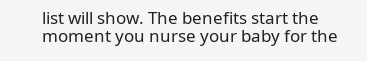list will show. The benefits start the moment you nurse your baby for the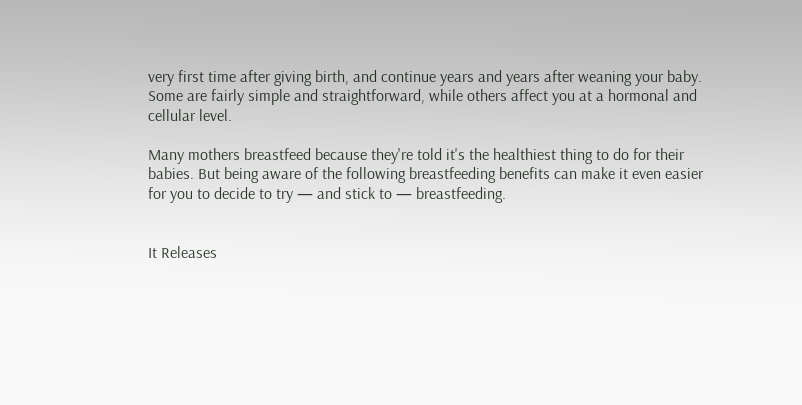very first time after giving birth, and continue years and years after weaning your baby. Some are fairly simple and straightforward, while others affect you at a hormonal and cellular level.

Many mothers breastfeed because they're told it's the healthiest thing to do for their babies. But being aware of the following breastfeeding benefits can make it even easier for you to decide to try — and stick to — breastfeeding.


It Releases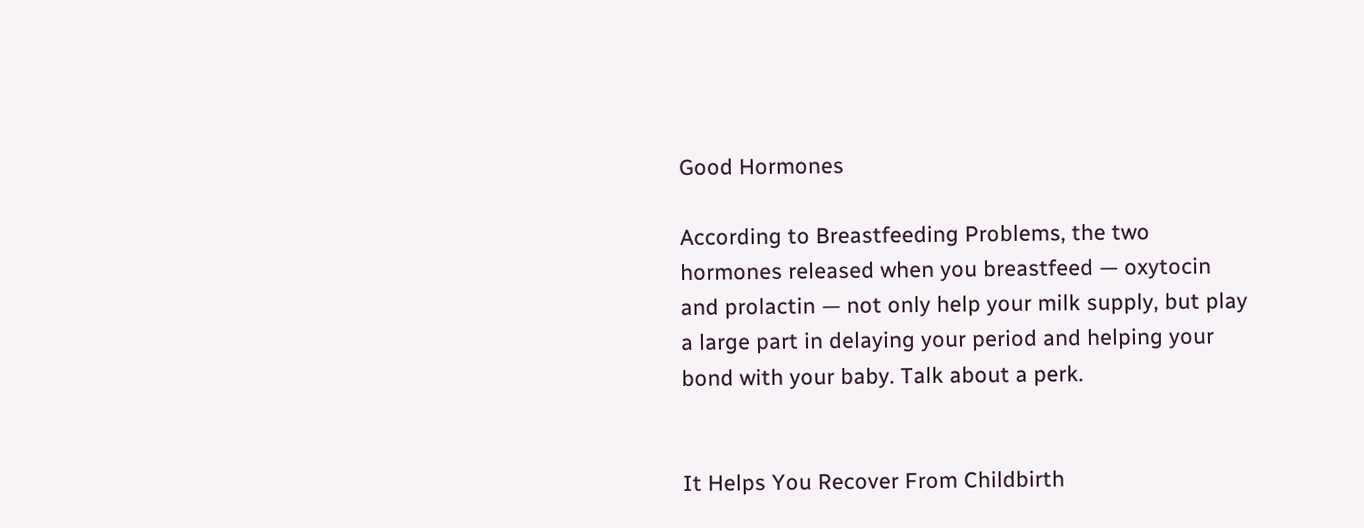Good Hormones

According to Breastfeeding Problems, the two hormones released when you breastfeed — oxytocin and prolactin — not only help your milk supply, but play a large part in delaying your period and helping your bond with your baby. Talk about a perk.


It Helps You Recover From Childbirth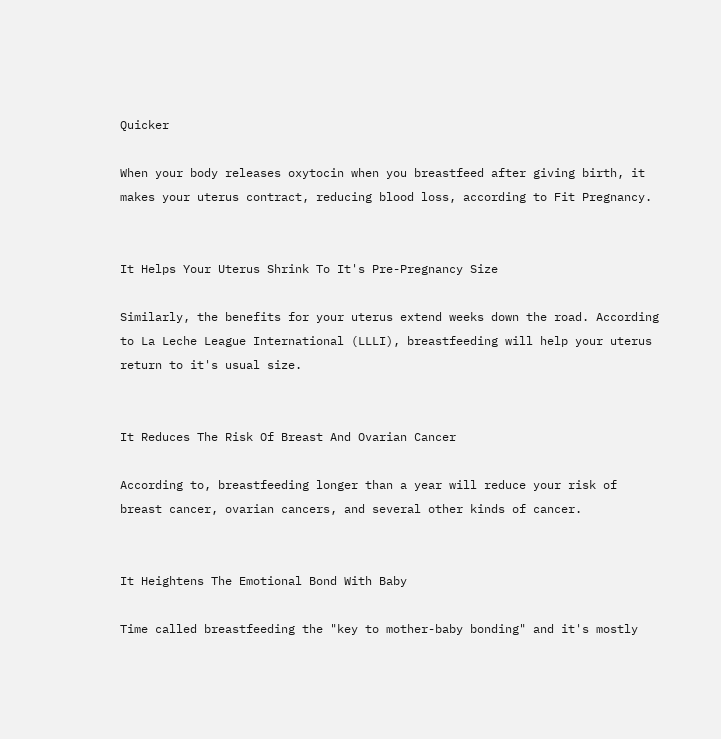Quicker

When your body releases oxytocin when you breastfeed after giving birth, it makes your uterus contract, reducing blood loss, according to Fit Pregnancy.


It Helps Your Uterus Shrink To It's Pre-Pregnancy Size

Similarly, the benefits for your uterus extend weeks down the road. According to La Leche League International (LLLI), breastfeeding will help your uterus return to it's usual size.


It Reduces The Risk Of Breast And Ovarian Cancer

According to, breastfeeding longer than a year will reduce your risk of breast cancer, ovarian cancers, and several other kinds of cancer.


It Heightens The Emotional Bond With Baby

Time called breastfeeding the "key to mother-baby bonding" and it's mostly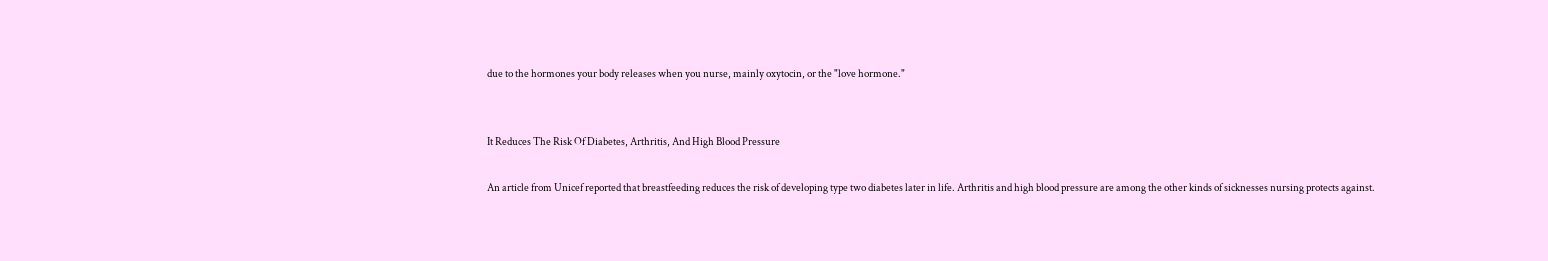due to the hormones your body releases when you nurse, mainly oxytocin, or the "love hormone."


It Reduces The Risk Of Diabetes, Arthritis, And High Blood Pressure

An article from Unicef reported that breastfeeding reduces the risk of developing type two diabetes later in life. Arthritis and high blood pressure are among the other kinds of sicknesses nursing protects against.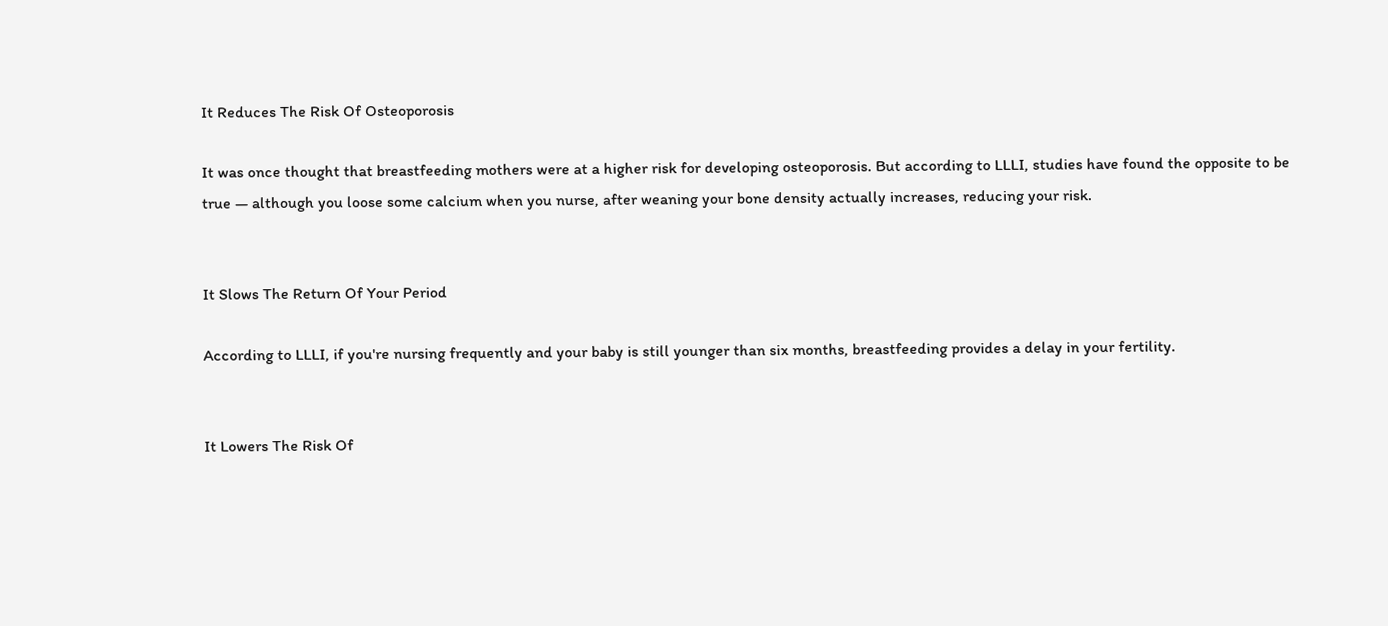It Reduces The Risk Of Osteoporosis

It was once thought that breastfeeding mothers were at a higher risk for developing osteoporosis. But according to LLLI, studies have found the opposite to be true — although you loose some calcium when you nurse, after weaning your bone density actually increases, reducing your risk.


It Slows The Return Of Your Period

According to LLLI, if you're nursing frequently and your baby is still younger than six months, breastfeeding provides a delay in your fertility.


It Lowers The Risk Of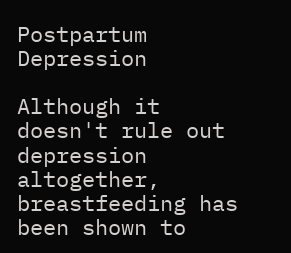Postpartum Depression

Although it doesn't rule out depression altogether, breastfeeding has been shown to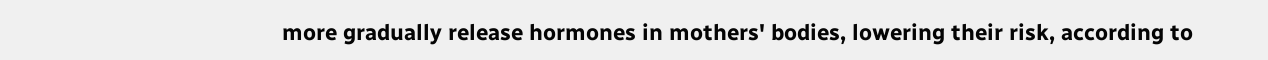more gradually release hormones in mothers' bodies, lowering their risk, according to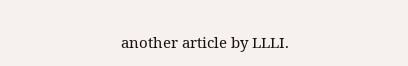another article by LLLI.